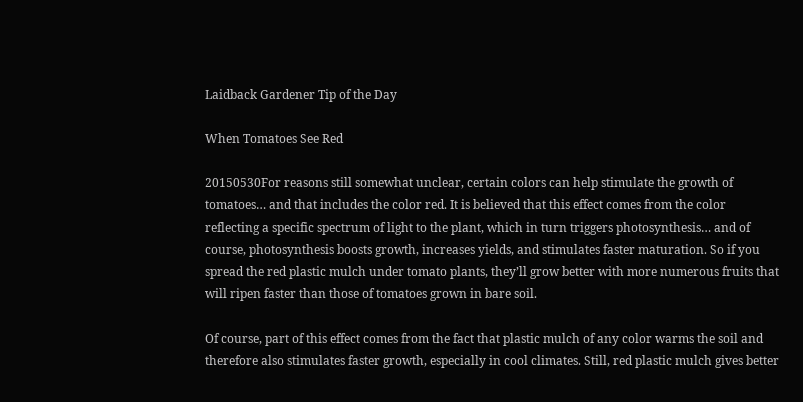Laidback Gardener Tip of the Day

When Tomatoes See Red

20150530For reasons still somewhat unclear, certain colors can help stimulate the growth of tomatoes… and that includes the color red. It is believed that this effect comes from the color reflecting a specific spectrum of light to the plant, which in turn triggers photosynthesis… and of course, photosynthesis boosts growth, increases yields, and stimulates faster maturation. So if you spread the red plastic mulch under tomato plants, they’ll grow better with more numerous fruits that will ripen faster than those of tomatoes grown in bare soil.

Of course, part of this effect comes from the fact that plastic mulch of any color warms the soil and therefore also stimulates faster growth, especially in cool climates. Still, red plastic mulch gives better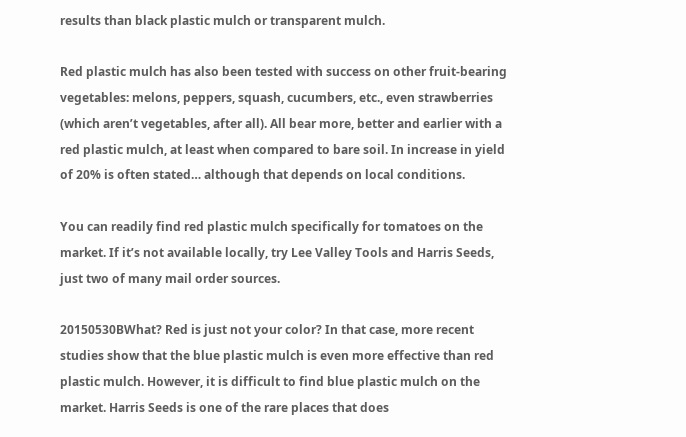results than black plastic mulch or transparent mulch.

Red plastic mulch has also been tested with success on other fruit-bearing vegetables: melons, peppers, squash, cucumbers, etc., even strawberries (which aren’t vegetables, after all). All bear more, better and earlier with a red plastic mulch, at least when compared to bare soil. In increase in yield of 20% is often stated… although that depends on local conditions.

You can readily find red plastic mulch specifically for tomatoes on the market. If it’s not available locally, try Lee Valley Tools and Harris Seeds, just two of many mail order sources.

20150530BWhat? Red is just not your color? In that case, more recent studies show that the blue plastic mulch is even more effective than red plastic mulch. However, it is difficult to find blue plastic mulch on the market. Harris Seeds is one of the rare places that does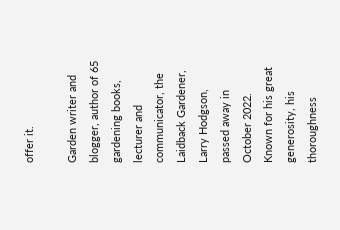offer it.

Garden writer and blogger, author of 65 gardening books, lecturer and communicator, the Laidback Gardener, Larry Hodgson, passed away in October 2022. Known for his great generosity, his thoroughness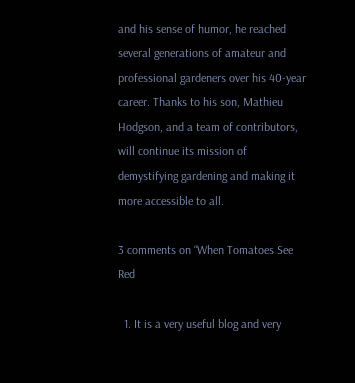and his sense of humor, he reached several generations of amateur and professional gardeners over his 40-year career. Thanks to his son, Mathieu Hodgson, and a team of contributors, will continue its mission of demystifying gardening and making it more accessible to all.

3 comments on “When Tomatoes See Red

  1. It is a very useful blog and very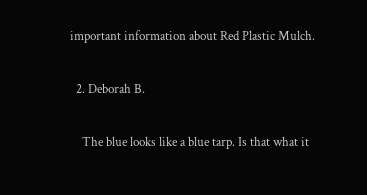important information about Red Plastic Mulch.

  2. Deborah B.

    The blue looks like a blue tarp. Is that what it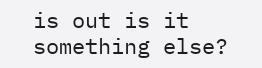is out is it something else?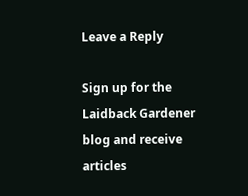Leave a Reply

Sign up for the Laidback Gardener blog and receive articles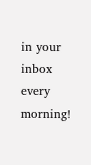in your inbox every morning!